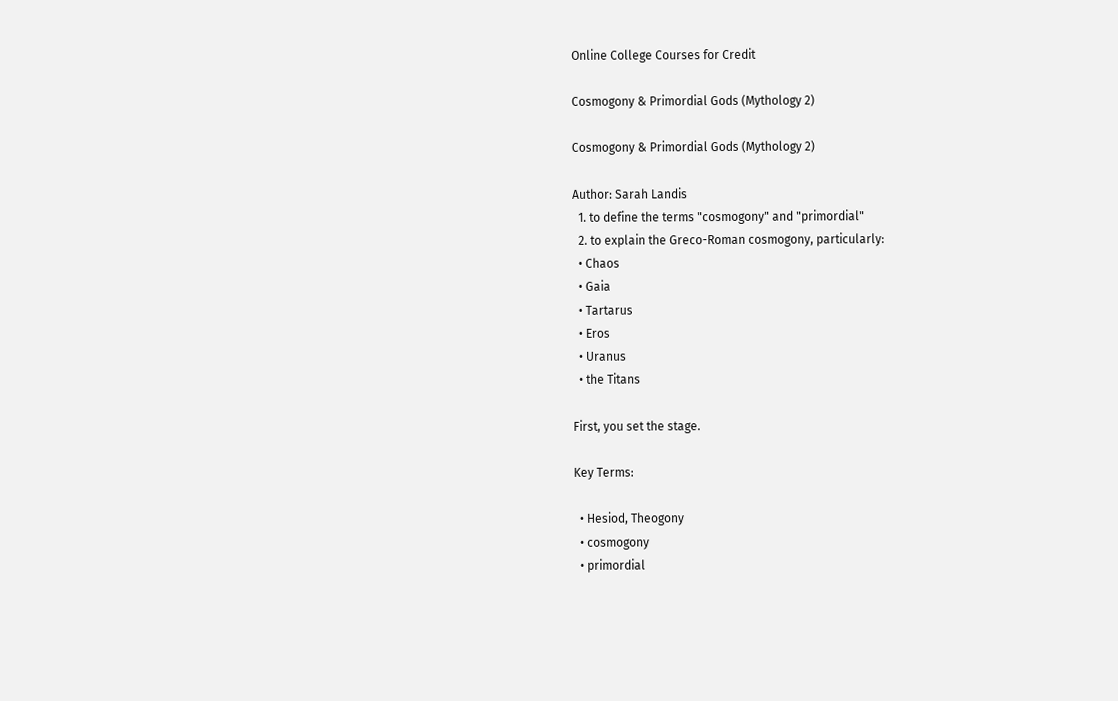Online College Courses for Credit

Cosmogony & Primordial Gods (Mythology 2)

Cosmogony & Primordial Gods (Mythology 2)

Author: Sarah Landis
  1. to define the terms "cosmogony" and "primordial"
  2. to explain the Greco-Roman cosmogony, particularly:
  • Chaos
  • Gaia
  • Tartarus
  • Eros
  • Uranus
  • the Titans

First, you set the stage.

Key Terms:

  • Hesiod, Theogony
  • cosmogony
  • primordial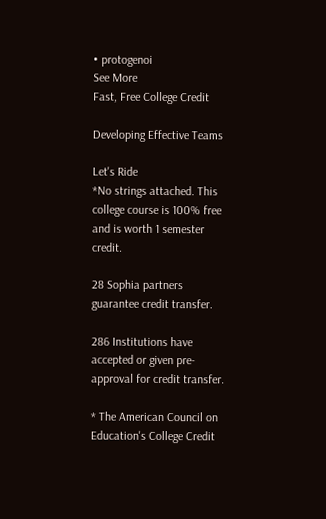• protogenoi
See More
Fast, Free College Credit

Developing Effective Teams

Let's Ride
*No strings attached. This college course is 100% free and is worth 1 semester credit.

28 Sophia partners guarantee credit transfer.

286 Institutions have accepted or given pre-approval for credit transfer.

* The American Council on Education's College Credit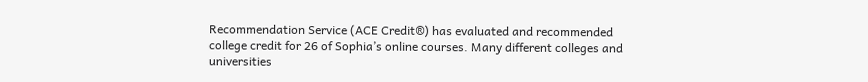Recommendation Service (ACE Credit®) has evaluated and recommended college credit for 26 of Sophia’s online courses. Many different colleges and universities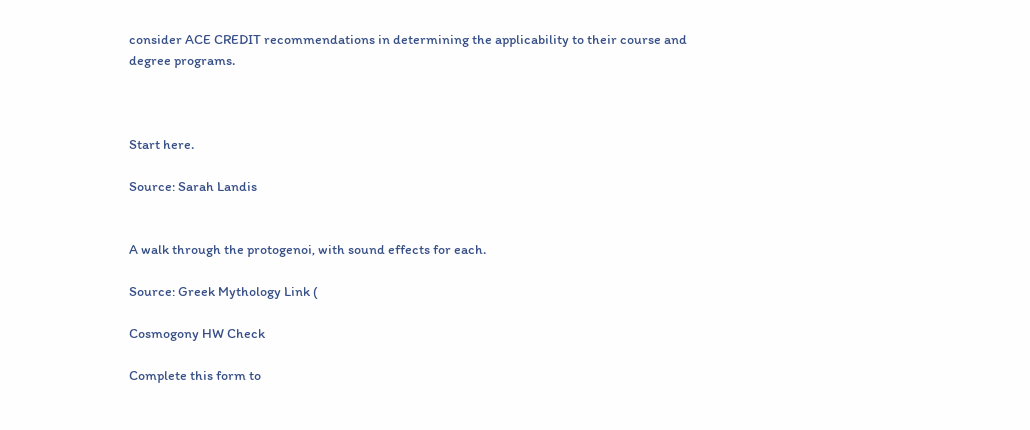consider ACE CREDIT recommendations in determining the applicability to their course and degree programs.



Start here.

Source: Sarah Landis


A walk through the protogenoi, with sound effects for each.

Source: Greek Mythology Link (

Cosmogony HW Check

Complete this form to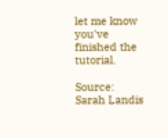let me know you've finished the tutorial.

Source: Sarah Landis